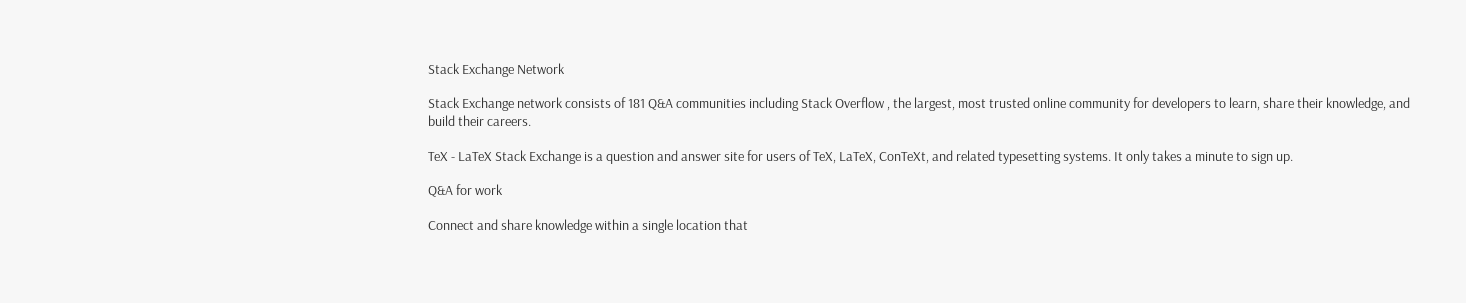Stack Exchange Network

Stack Exchange network consists of 181 Q&A communities including Stack Overflow , the largest, most trusted online community for developers to learn, share their knowledge, and build their careers.

TeX - LaTeX Stack Exchange is a question and answer site for users of TeX, LaTeX, ConTeXt, and related typesetting systems. It only takes a minute to sign up.

Q&A for work

Connect and share knowledge within a single location that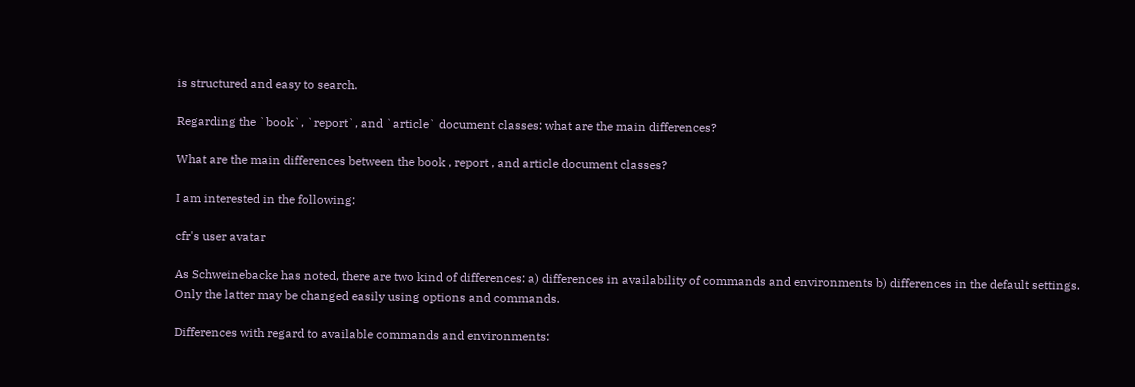is structured and easy to search.

Regarding the `book`, `report`, and `article` document classes: what are the main differences?

What are the main differences between the book , report , and article document classes?

I am interested in the following:

cfr's user avatar

As Schweinebacke has noted, there are two kind of differences: a) differences in availability of commands and environments b) differences in the default settings. Only the latter may be changed easily using options and commands.

Differences with regard to available commands and environments: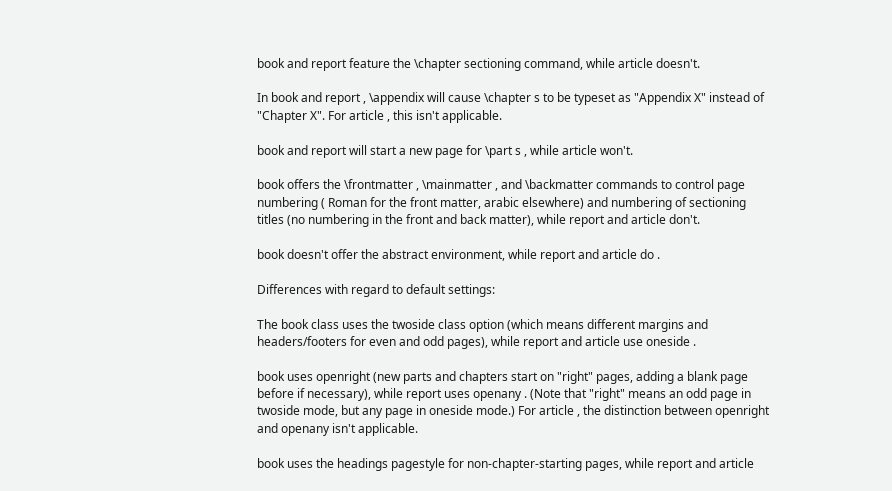book and report feature the \chapter sectioning command, while article doesn't.

In book and report , \appendix will cause \chapter s to be typeset as "Appendix X" instead of "Chapter X". For article , this isn't applicable.

book and report will start a new page for \part s , while article won't.

book offers the \frontmatter , \mainmatter , and \backmatter commands to control page numbering ( Roman for the front matter, arabic elsewhere) and numbering of sectioning titles (no numbering in the front and back matter), while report and article don't.

book doesn't offer the abstract environment, while report and article do .

Differences with regard to default settings:

The book class uses the twoside class option (which means different margins and headers/footers for even and odd pages), while report and article use oneside .

book uses openright (new parts and chapters start on "right" pages, adding a blank page before if necessary), while report uses openany . (Note that "right" means an odd page in twoside mode, but any page in oneside mode.) For article , the distinction between openright and openany isn't applicable.

book uses the headings pagestyle for non-chapter-starting pages, while report and article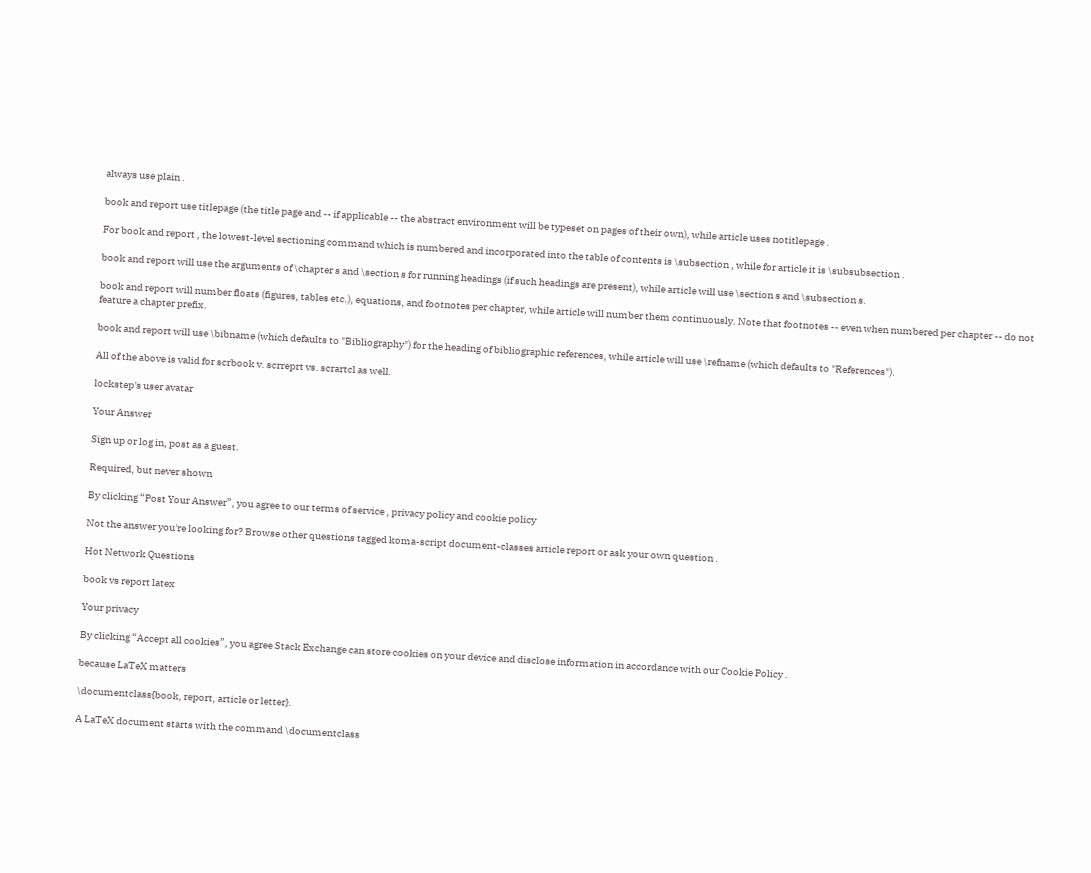always use plain .

book and report use titlepage (the title page and -- if applicable -- the abstract environment will be typeset on pages of their own), while article uses notitlepage .

For book and report , the lowest-level sectioning command which is numbered and incorporated into the table of contents is \subsection , while for article it is \subsubsection .

book and report will use the arguments of \chapter s and \section s for running headings (if such headings are present), while article will use \section s and \subsection s.

book and report will number floats (figures, tables etc.), equations, and footnotes per chapter, while article will number them continuously. Note that footnotes -- even when numbered per chapter -- do not feature a chapter prefix.

book and report will use \bibname (which defaults to "Bibliography") for the heading of bibliographic references, while article will use \refname (which defaults to "References").

All of the above is valid for scrbook v. scrreprt vs. scrartcl as well.

lockstep's user avatar

Your Answer

Sign up or log in, post as a guest.

Required, but never shown

By clicking “Post Your Answer”, you agree to our terms of service , privacy policy and cookie policy

Not the answer you're looking for? Browse other questions tagged koma-script document-classes article report or ask your own question .

Hot Network Questions

book vs report latex

Your privacy

By clicking “Accept all cookies”, you agree Stack Exchange can store cookies on your device and disclose information in accordance with our Cookie Policy .

because LaTeX matters

\documentclass{book, report, article or letter}.

A LaTeX document starts with the command \documentclass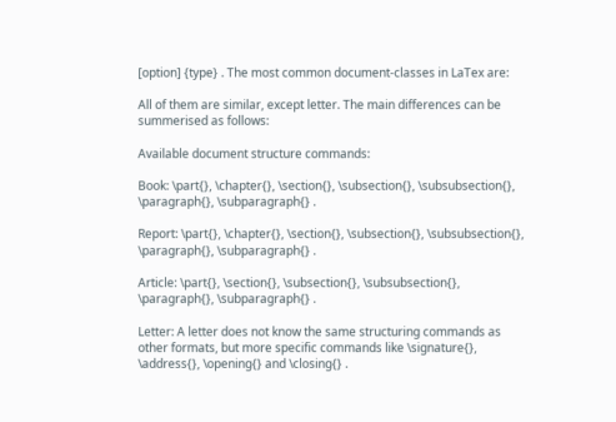[option] {type} . The most common document-classes in LaTex are:

All of them are similar, except letter. The main differences can be summerised as follows:

Available document structure commands:

Book: \part{}, \chapter{}, \section{}, \subsection{}, \subsubsection{}, \paragraph{}, \subparagraph{} .

Report: \part{}, \chapter{}, \section{}, \subsection{}, \subsubsection{}, \paragraph{}, \subparagraph{} .

Article: \part{}, \section{}, \subsection{}, \subsubsection{}, \paragraph{}, \subparagraph{} .

Letter: A letter does not know the same structuring commands as other formats, but more specific commands like \signature{}, \address{}, \opening{} and \closing{} .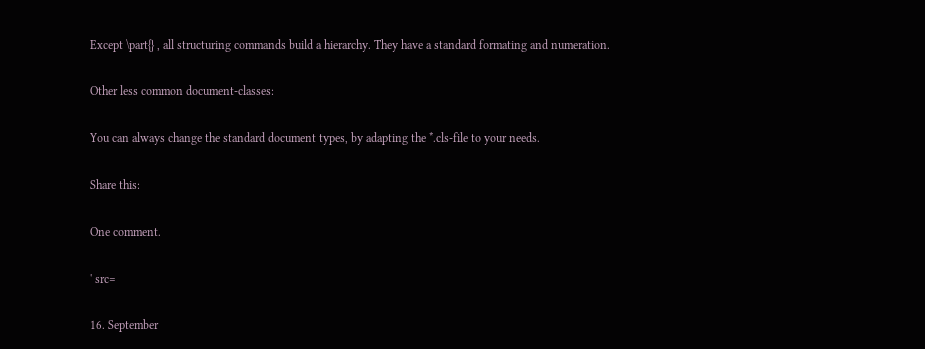Except \part{} , all structuring commands build a hierarchy. They have a standard formating and numeration.

Other less common document-classes:

You can always change the standard document types, by adapting the *.cls-file to your needs.

Share this:

One comment.

' src=

16. September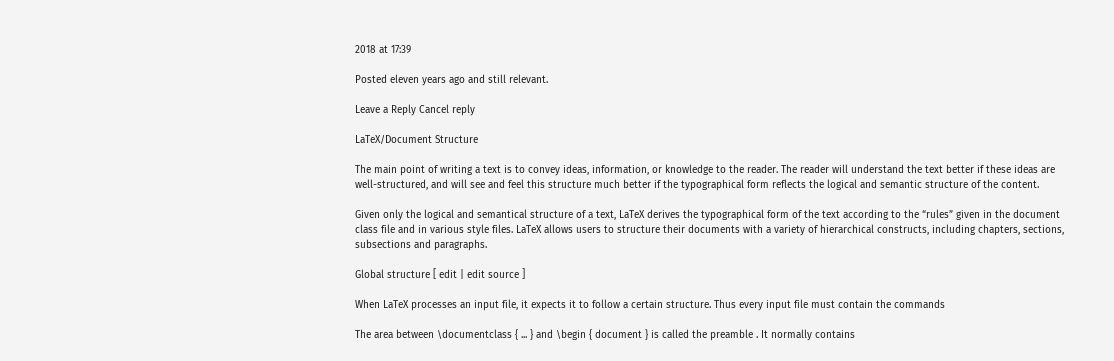2018 at 17:39

Posted eleven years ago and still relevant.

Leave a Reply Cancel reply

LaTeX/Document Structure

The main point of writing a text is to convey ideas, information, or knowledge to the reader. The reader will understand the text better if these ideas are well-structured, and will see and feel this structure much better if the typographical form reflects the logical and semantic structure of the content.

Given only the logical and semantical structure of a text, LaTeX derives the typographical form of the text according to the “rules” given in the document class file and in various style files. LaTeX allows users to structure their documents with a variety of hierarchical constructs, including chapters, sections, subsections and paragraphs.

Global structure [ edit | edit source ]

When LaTeX processes an input file, it expects it to follow a certain structure. Thus every input file must contain the commands

The area between \documentclass { ... } and \begin { document } is called the preamble . It normally contains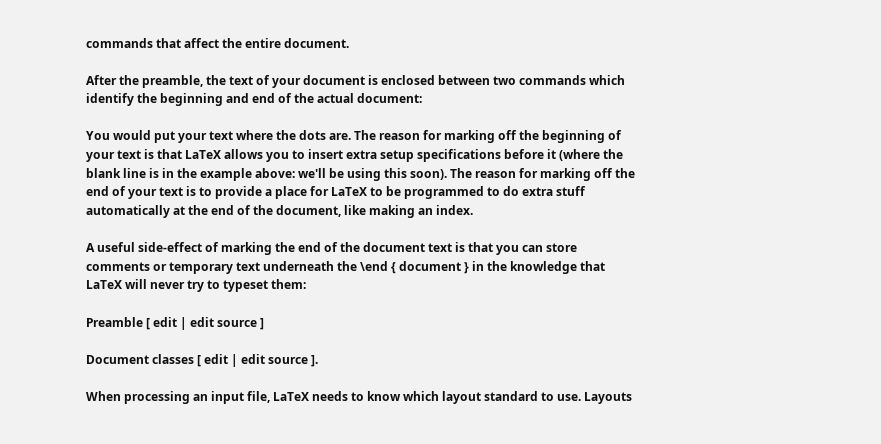commands that affect the entire document.

After the preamble, the text of your document is enclosed between two commands which identify the beginning and end of the actual document:

You would put your text where the dots are. The reason for marking off the beginning of your text is that LaTeX allows you to insert extra setup specifications before it (where the blank line is in the example above: we'll be using this soon). The reason for marking off the end of your text is to provide a place for LaTeX to be programmed to do extra stuff automatically at the end of the document, like making an index.

A useful side-effect of marking the end of the document text is that you can store comments or temporary text underneath the \end { document } in the knowledge that LaTeX will never try to typeset them:

Preamble [ edit | edit source ]

Document classes [ edit | edit source ].

When processing an input file, LaTeX needs to know which layout standard to use. Layouts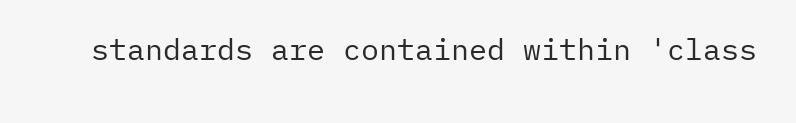standards are contained within 'class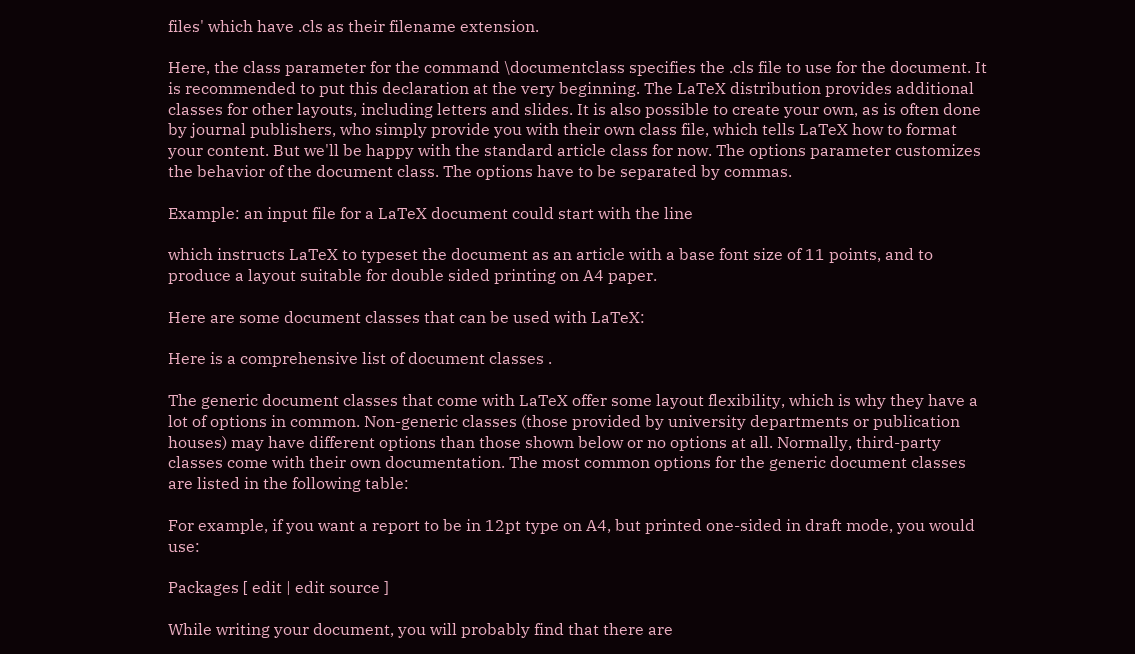files' which have .cls as their filename extension.

Here, the class parameter for the command \documentclass specifies the .cls file to use for the document. It is recommended to put this declaration at the very beginning. The LaTeX distribution provides additional classes for other layouts, including letters and slides. It is also possible to create your own, as is often done by journal publishers, who simply provide you with their own class file, which tells LaTeX how to format your content. But we'll be happy with the standard article class for now. The options parameter customizes the behavior of the document class. The options have to be separated by commas.

Example: an input file for a LaTeX document could start with the line

which instructs LaTeX to typeset the document as an article with a base font size of 11 points, and to produce a layout suitable for double sided printing on A4 paper.

Here are some document classes that can be used with LaTeX:

Here is a comprehensive list of document classes .

The generic document classes that come with LaTeX offer some layout flexibility, which is why they have a lot of options in common. Non-generic classes (those provided by university departments or publication houses) may have different options than those shown below or no options at all. Normally, third-party classes come with their own documentation. The most common options for the generic document classes are listed in the following table:

For example, if you want a report to be in 12pt type on A4, but printed one-sided in draft mode, you would use:

Packages [ edit | edit source ]

While writing your document, you will probably find that there are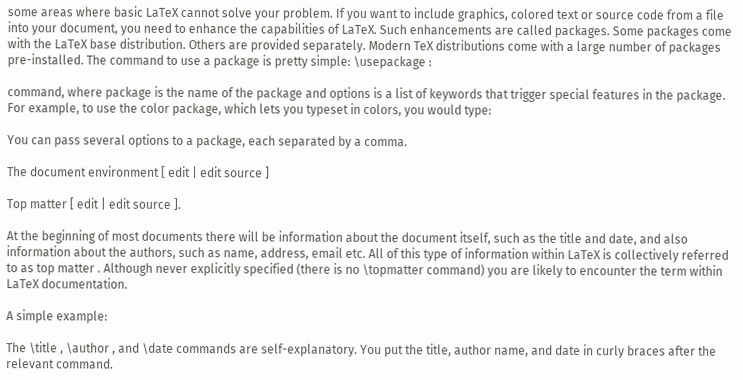some areas where basic LaTeX cannot solve your problem. If you want to include graphics, colored text or source code from a file into your document, you need to enhance the capabilities of LaTeX. Such enhancements are called packages. Some packages come with the LaTeX base distribution. Others are provided separately. Modern TeX distributions come with a large number of packages pre-installed. The command to use a package is pretty simple: \usepackage :

command, where package is the name of the package and options is a list of keywords that trigger special features in the package. For example, to use the color package, which lets you typeset in colors, you would type:

You can pass several options to a package, each separated by a comma.

The document environment [ edit | edit source ]

Top matter [ edit | edit source ].

At the beginning of most documents there will be information about the document itself, such as the title and date, and also information about the authors, such as name, address, email etc. All of this type of information within LaTeX is collectively referred to as top matter . Although never explicitly specified (there is no \topmatter command) you are likely to encounter the term within LaTeX documentation.

A simple example:

The \title , \author , and \date commands are self-explanatory. You put the title, author name, and date in curly braces after the relevant command.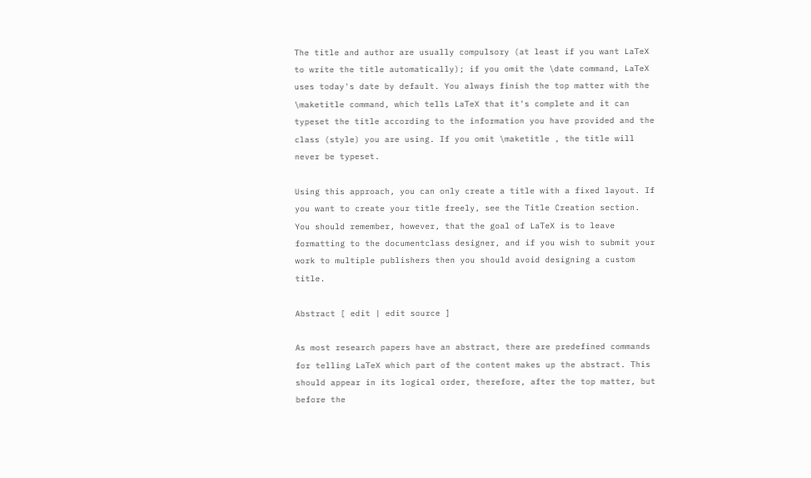The title and author are usually compulsory (at least if you want LaTeX to write the title automatically); if you omit the \date command, LaTeX uses today's date by default. You always finish the top matter with the \maketitle command, which tells LaTeX that it's complete and it can typeset the title according to the information you have provided and the class (style) you are using. If you omit \maketitle , the title will never be typeset.

Using this approach, you can only create a title with a fixed layout. If you want to create your title freely, see the Title Creation section. You should remember, however, that the goal of LaTeX is to leave formatting to the documentclass designer, and if you wish to submit your work to multiple publishers then you should avoid designing a custom title.

Abstract [ edit | edit source ]

As most research papers have an abstract, there are predefined commands for telling LaTeX which part of the content makes up the abstract. This should appear in its logical order, therefore, after the top matter, but before the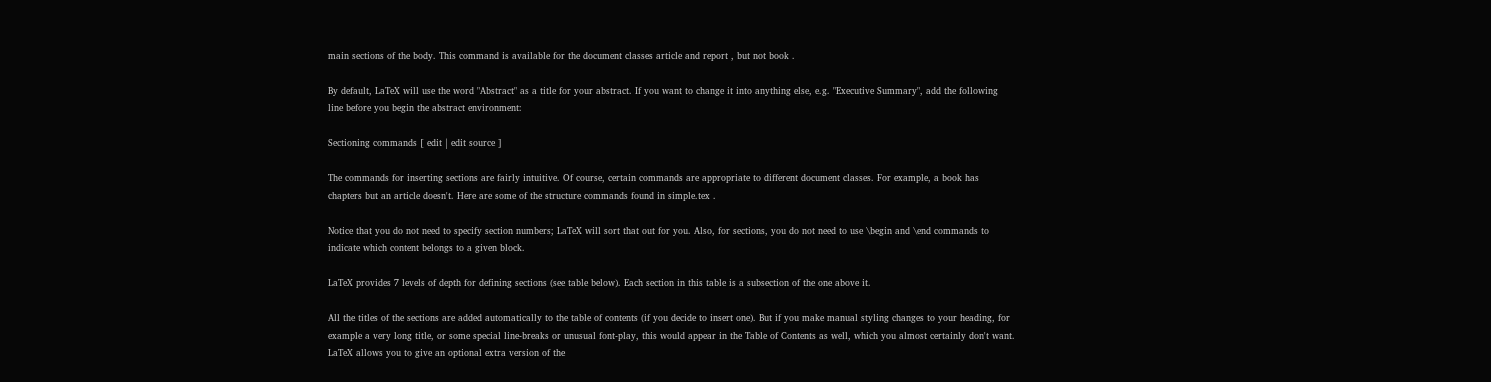main sections of the body. This command is available for the document classes article and report , but not book .

By default, LaTeX will use the word "Abstract" as a title for your abstract. If you want to change it into anything else, e.g. "Executive Summary", add the following line before you begin the abstract environment:

Sectioning commands [ edit | edit source ]

The commands for inserting sections are fairly intuitive. Of course, certain commands are appropriate to different document classes. For example, a book has chapters but an article doesn't. Here are some of the structure commands found in simple.tex .

Notice that you do not need to specify section numbers; LaTeX will sort that out for you. Also, for sections, you do not need to use \begin and \end commands to indicate which content belongs to a given block.

LaTeX provides 7 levels of depth for defining sections (see table below). Each section in this table is a subsection of the one above it.

All the titles of the sections are added automatically to the table of contents (if you decide to insert one). But if you make manual styling changes to your heading, for example a very long title, or some special line-breaks or unusual font-play, this would appear in the Table of Contents as well, which you almost certainly don't want. LaTeX allows you to give an optional extra version of the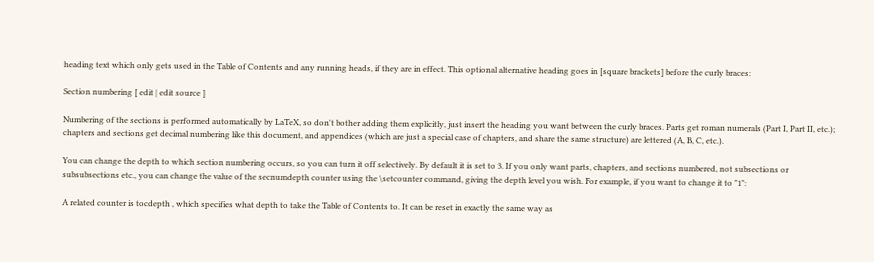heading text which only gets used in the Table of Contents and any running heads, if they are in effect. This optional alternative heading goes in [square brackets] before the curly braces:

Section numbering [ edit | edit source ]

Numbering of the sections is performed automatically by LaTeX, so don't bother adding them explicitly, just insert the heading you want between the curly braces. Parts get roman numerals (Part I, Part II, etc.); chapters and sections get decimal numbering like this document, and appendices (which are just a special case of chapters, and share the same structure) are lettered (A, B, C, etc.).

You can change the depth to which section numbering occurs, so you can turn it off selectively. By default it is set to 3. If you only want parts, chapters, and sections numbered, not subsections or subsubsections etc., you can change the value of the secnumdepth counter using the \setcounter command, giving the depth level you wish. For example, if you want to change it to "1":

A related counter is tocdepth , which specifies what depth to take the Table of Contents to. It can be reset in exactly the same way as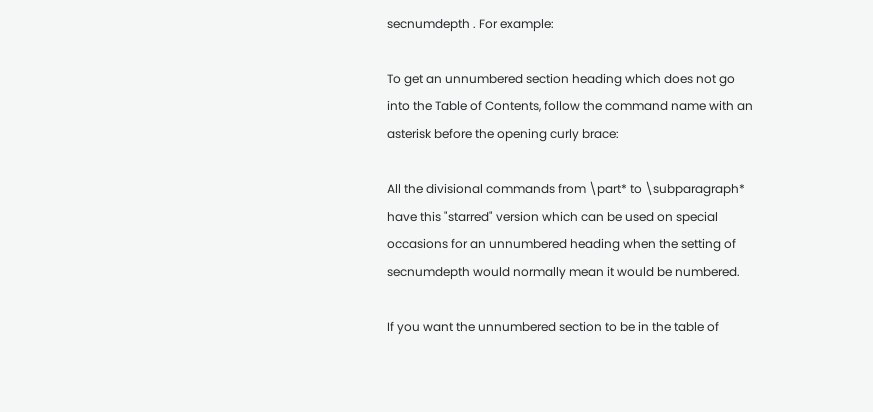secnumdepth . For example:

To get an unnumbered section heading which does not go into the Table of Contents, follow the command name with an asterisk before the opening curly brace:

All the divisional commands from \part* to \subparagraph* have this "starred" version which can be used on special occasions for an unnumbered heading when the setting of secnumdepth would normally mean it would be numbered.

If you want the unnumbered section to be in the table of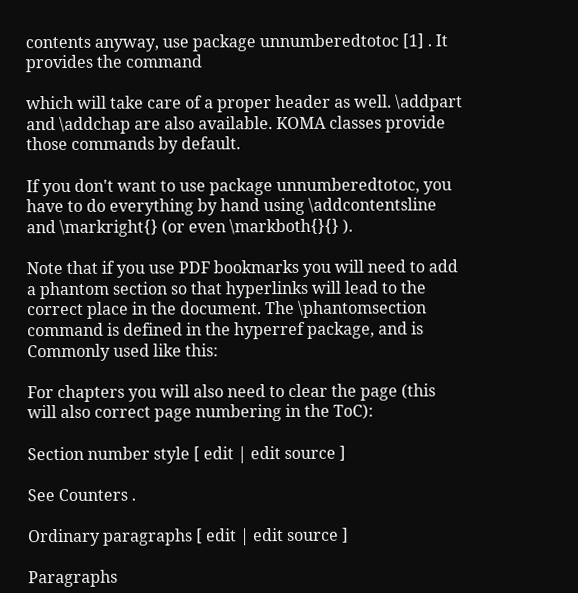contents anyway, use package unnumberedtotoc [1] . It provides the command

which will take care of a proper header as well. \addpart and \addchap are also available. KOMA classes provide those commands by default.

If you don't want to use package unnumberedtotoc, you have to do everything by hand using \addcontentsline and \markright{} (or even \markboth{}{} ).

Note that if you use PDF bookmarks you will need to add a phantom section so that hyperlinks will lead to the correct place in the document. The \phantomsection command is defined in the hyperref package, and is Commonly used like this:

For chapters you will also need to clear the page (this will also correct page numbering in the ToC):

Section number style [ edit | edit source ]

See Counters .

Ordinary paragraphs [ edit | edit source ]

Paragraphs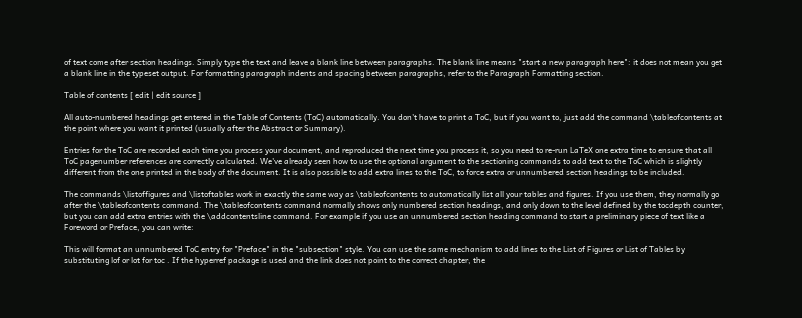of text come after section headings. Simply type the text and leave a blank line between paragraphs. The blank line means "start a new paragraph here": it does not mean you get a blank line in the typeset output. For formatting paragraph indents and spacing between paragraphs, refer to the Paragraph Formatting section.

Table of contents [ edit | edit source ]

All auto-numbered headings get entered in the Table of Contents (ToC) automatically. You don't have to print a ToC, but if you want to, just add the command \tableofcontents at the point where you want it printed (usually after the Abstract or Summary).

Entries for the ToC are recorded each time you process your document, and reproduced the next time you process it, so you need to re-run LaTeX one extra time to ensure that all ToC pagenumber references are correctly calculated. We've already seen how to use the optional argument to the sectioning commands to add text to the ToC which is slightly different from the one printed in the body of the document. It is also possible to add extra lines to the ToC, to force extra or unnumbered section headings to be included.

The commands \listoffigures and \listoftables work in exactly the same way as \tableofcontents to automatically list all your tables and figures. If you use them, they normally go after the \tableofcontents command. The \tableofcontents command normally shows only numbered section headings, and only down to the level defined by the tocdepth counter, but you can add extra entries with the \addcontentsline command. For example if you use an unnumbered section heading command to start a preliminary piece of text like a Foreword or Preface, you can write:

This will format an unnumbered ToC entry for "Preface" in the "subsection" style. You can use the same mechanism to add lines to the List of Figures or List of Tables by substituting lof or lot for toc . If the hyperref package is used and the link does not point to the correct chapter, the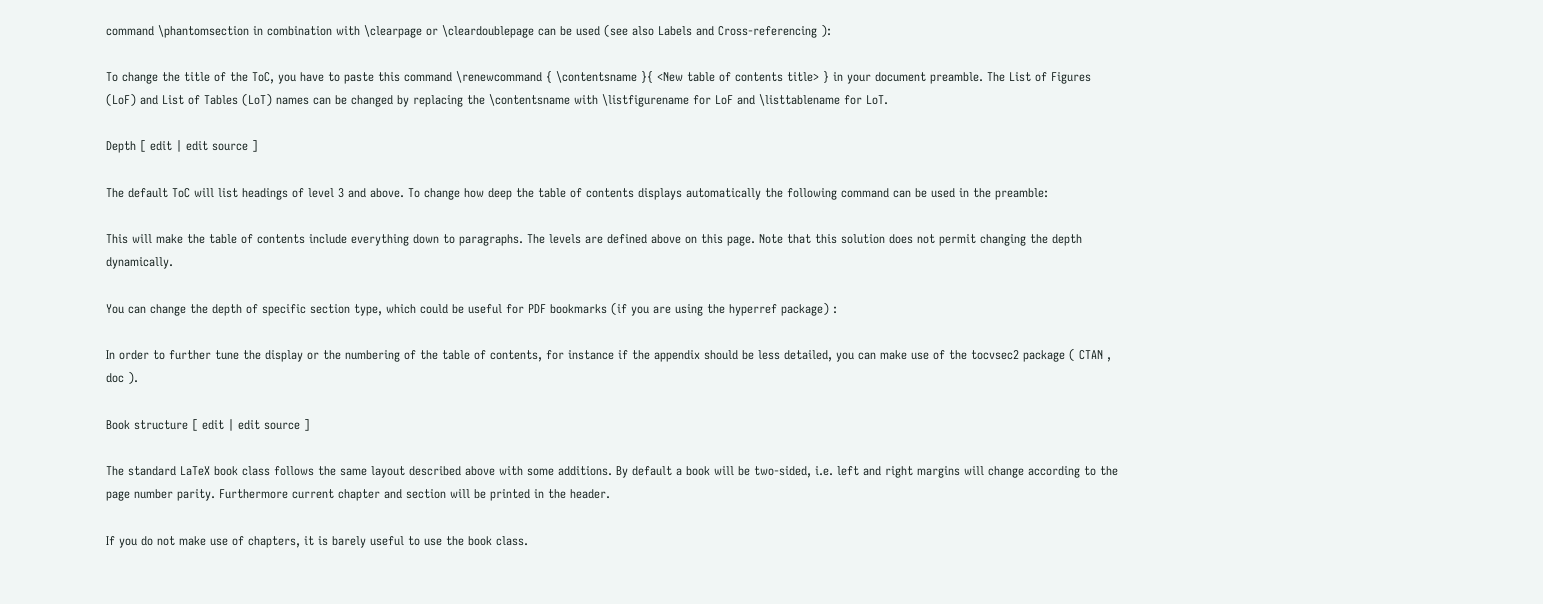command \phantomsection in combination with \clearpage or \cleardoublepage can be used (see also Labels and Cross-referencing ):

To change the title of the ToC, you have to paste this command \renewcommand { \contentsname }{ <New table of contents title> } in your document preamble. The List of Figures (LoF) and List of Tables (LoT) names can be changed by replacing the \contentsname with \listfigurename for LoF and \listtablename for LoT.

Depth [ edit | edit source ]

The default ToC will list headings of level 3 and above. To change how deep the table of contents displays automatically the following command can be used in the preamble:

This will make the table of contents include everything down to paragraphs. The levels are defined above on this page. Note that this solution does not permit changing the depth dynamically.

You can change the depth of specific section type, which could be useful for PDF bookmarks (if you are using the hyperref package) :

In order to further tune the display or the numbering of the table of contents, for instance if the appendix should be less detailed, you can make use of the tocvsec2 package ( CTAN , doc ).

Book structure [ edit | edit source ]

The standard LaTeX book class follows the same layout described above with some additions. By default a book will be two-sided, i.e. left and right margins will change according to the page number parity. Furthermore current chapter and section will be printed in the header.

If you do not make use of chapters, it is barely useful to use the book class.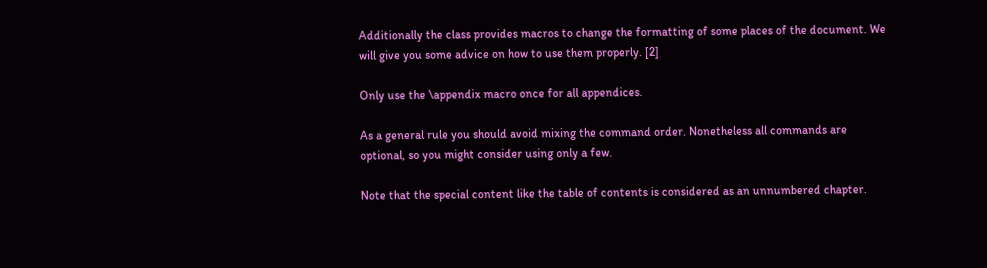Additionally the class provides macros to change the formatting of some places of the document. We will give you some advice on how to use them properly. [2]

Only use the \appendix macro once for all appendices.

As a general rule you should avoid mixing the command order. Nonetheless all commands are optional, so you might consider using only a few.

Note that the special content like the table of contents is considered as an unnumbered chapter.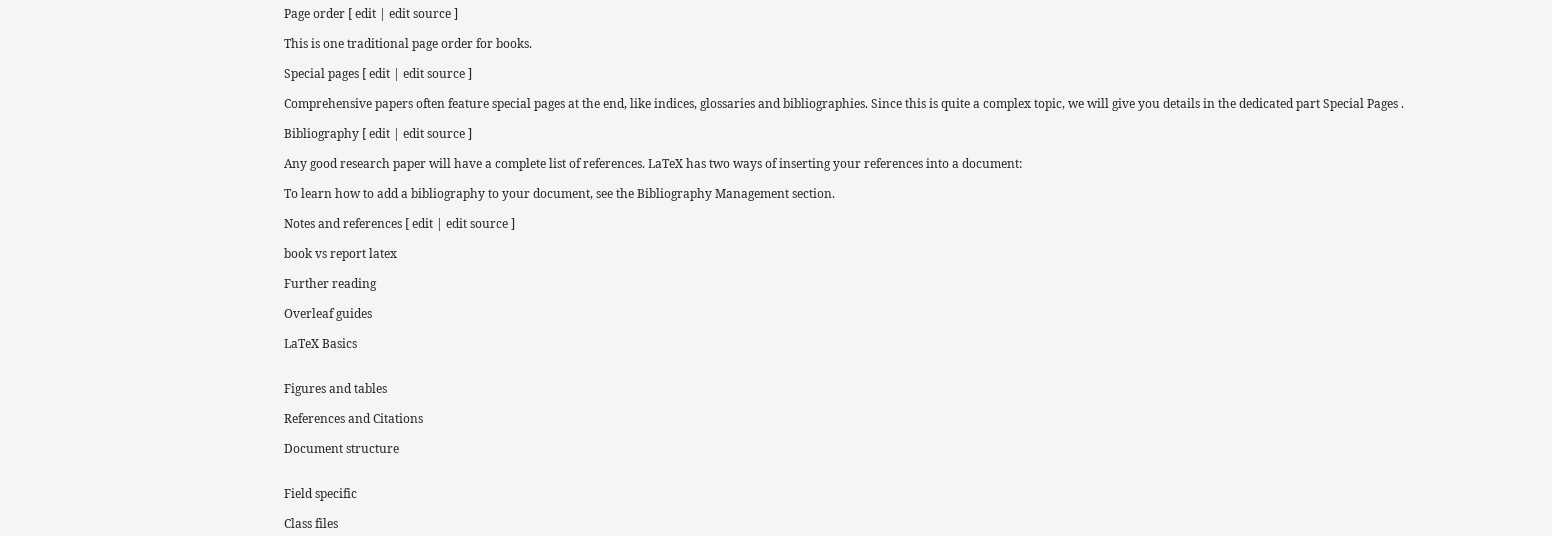Page order [ edit | edit source ]

This is one traditional page order for books.

Special pages [ edit | edit source ]

Comprehensive papers often feature special pages at the end, like indices, glossaries and bibliographies. Since this is quite a complex topic, we will give you details in the dedicated part Special Pages .

Bibliography [ edit | edit source ]

Any good research paper will have a complete list of references. LaTeX has two ways of inserting your references into a document:

To learn how to add a bibliography to your document, see the Bibliography Management section.

Notes and references [ edit | edit source ]

book vs report latex

Further reading

Overleaf guides

LaTeX Basics


Figures and tables

References and Citations

Document structure


Field specific

Class files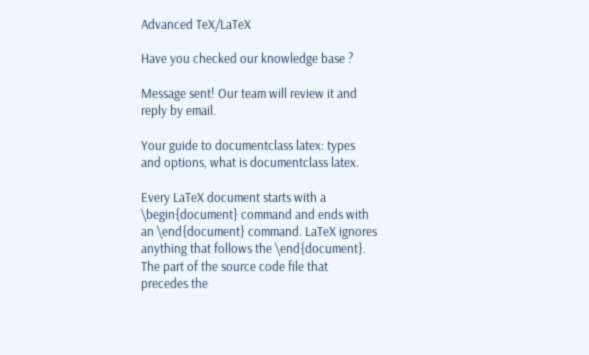Advanced TeX/LaTeX

Have you checked our knowledge base ?

Message sent! Our team will review it and reply by email.

Your guide to documentclass latex: types and options, what is documentclass latex.

Every LaTeX document starts with a \begin{document} command and ends with an \end{document} command. LaTeX ignores anything that follows the \end{document}. The part of the source code file that precedes the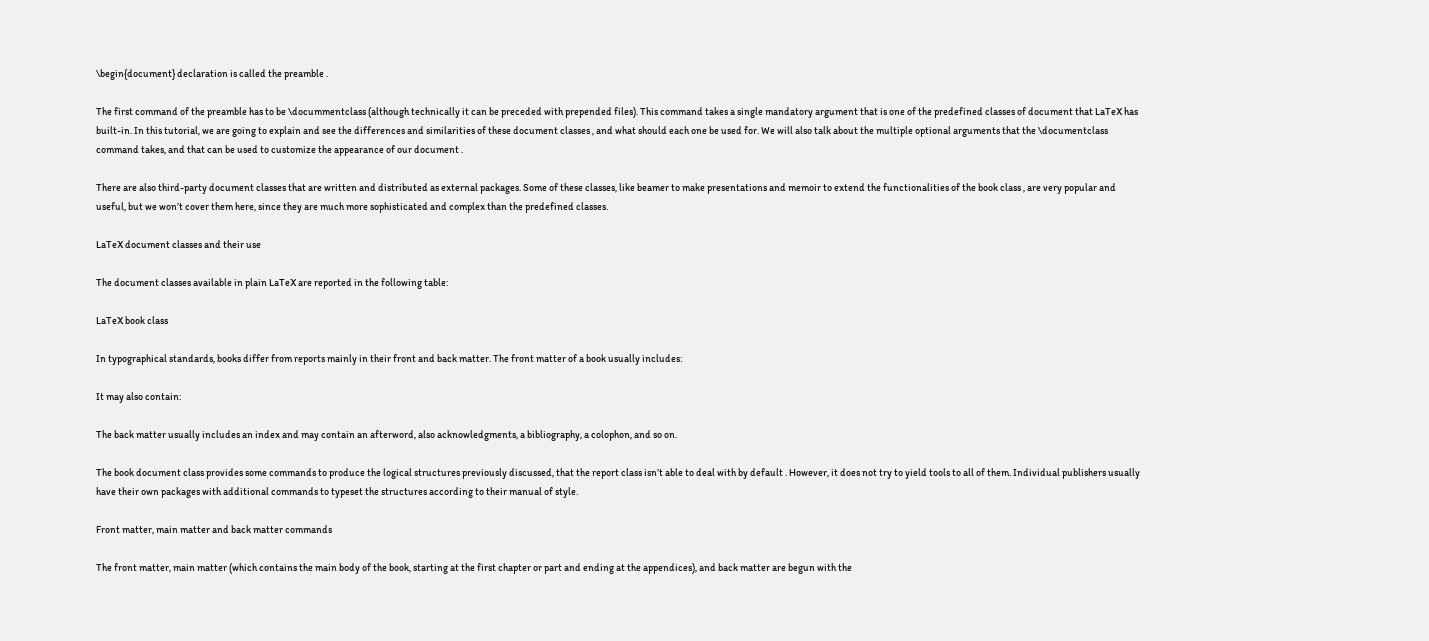\begin{document} declaration is called the preamble .

The first command of the preamble has to be \docummentclass (although technically it can be preceded with prepended files). This command takes a single mandatory argument that is one of the predefined classes of document that LaTeX has built-in. In this tutorial, we are going to explain and see the differences and similarities of these document classes , and what should each one be used for. We will also talk about the multiple optional arguments that the \documentclass command takes, and that can be used to customize the appearance of our document .

There are also third-party document classes that are written and distributed as external packages. Some of these classes, like beamer to make presentations and memoir to extend the functionalities of the book class , are very popular and useful, but we won’t cover them here, since they are much more sophisticated and complex than the predefined classes.

LaTeX document classes and their use

The document classes available in plain LaTeX are reported in the following table:

LaTeX book class

In typographical standards, books differ from reports mainly in their front and back matter. The front matter of a book usually includes:

It may also contain:

The back matter usually includes an index and may contain an afterword, also acknowledgments, a bibliography, a colophon, and so on.

The book document class provides some commands to produce the logical structures previously discussed, that the report class isn’t able to deal with by default . However, it does not try to yield tools to all of them. Individual publishers usually have their own packages with additional commands to typeset the structures according to their manual of style.

Front matter, main matter and back matter commands

The front matter, main matter (which contains the main body of the book, starting at the first chapter or part and ending at the appendices), and back matter are begun with the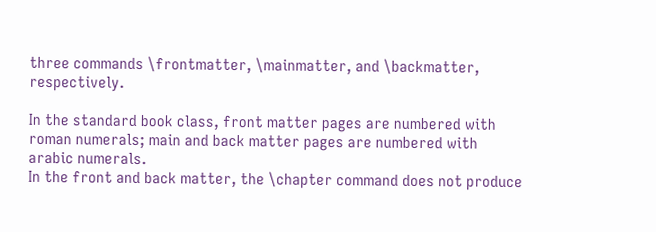three commands \frontmatter, \mainmatter, and \backmatter, respectively.

In the standard book class, front matter pages are numbered with roman numerals; main and back matter pages are numbered with arabic numerals.
In the front and back matter, the \chapter command does not produce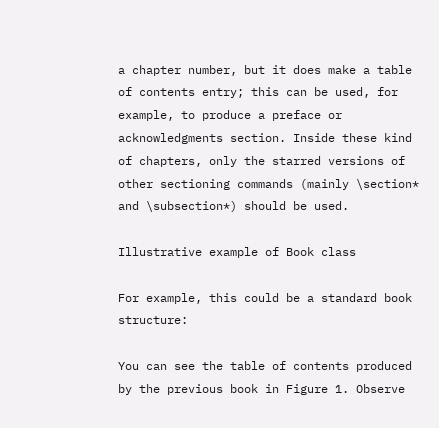a chapter number, but it does make a table of contents entry; this can be used, for example, to produce a preface or acknowledgments section. Inside these kind of chapters, only the starred versions of other sectioning commands (mainly \section* and \subsection*) should be used.

Illustrative example of Book class

For example, this could be a standard book structure:

You can see the table of contents produced by the previous book in Figure 1. Observe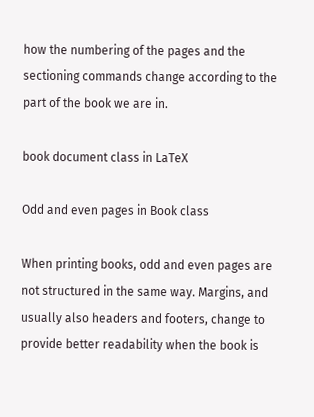how the numbering of the pages and the sectioning commands change according to the part of the book we are in.

book document class in LaTeX

Odd and even pages in Book class

When printing books, odd and even pages are not structured in the same way. Margins, and usually also headers and footers, change to provide better readability when the book is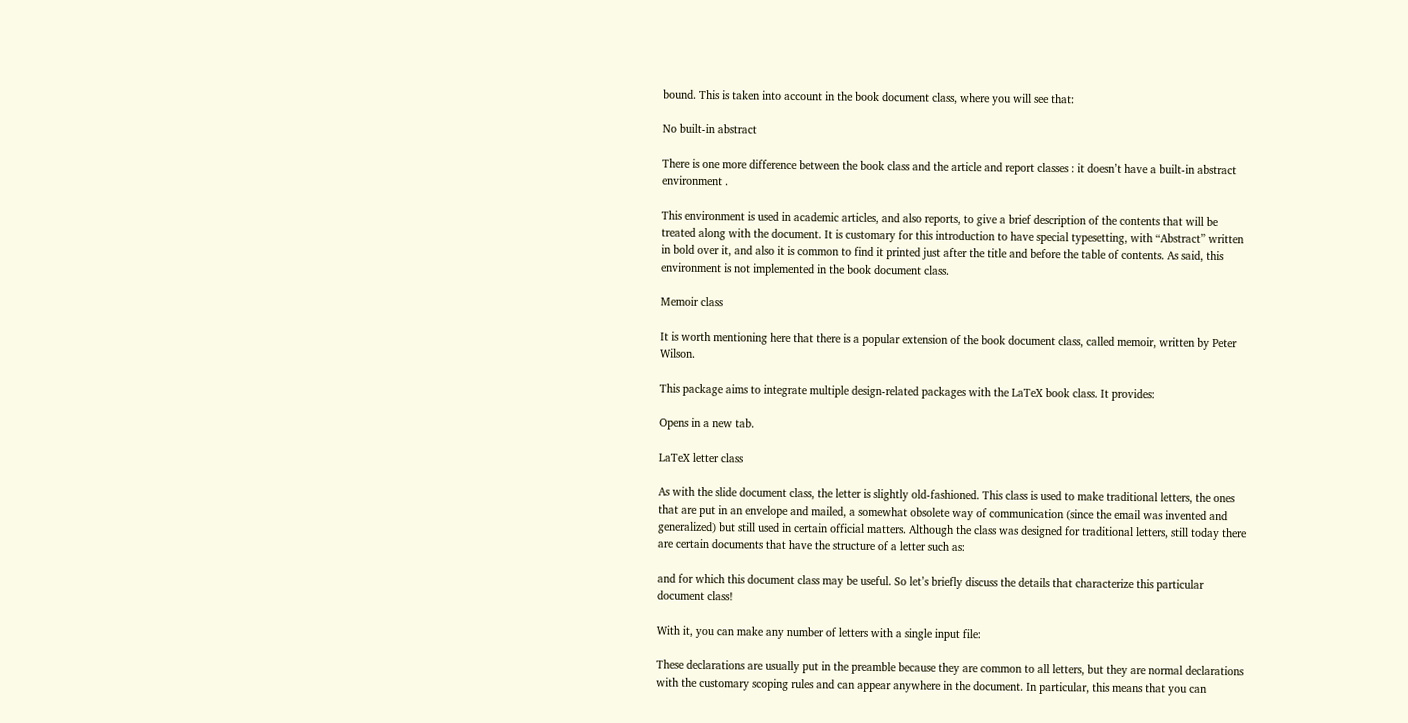bound. This is taken into account in the book document class, where you will see that:

No built-in abstract

There is one more difference between the book class and the article and report classes : it doesn’t have a built-in abstract environment .

This environment is used in academic articles, and also reports, to give a brief description of the contents that will be treated along with the document. It is customary for this introduction to have special typesetting, with “Abstract” written in bold over it, and also it is common to find it printed just after the title and before the table of contents. As said, this environment is not implemented in the book document class.

Memoir class

It is worth mentioning here that there is a popular extension of the book document class, called memoir, written by Peter Wilson.

This package aims to integrate multiple design-related packages with the LaTeX book class. It provides:

Opens in a new tab.

LaTeX letter class

As with the slide document class, the letter is slightly old-fashioned. This class is used to make traditional letters, the ones that are put in an envelope and mailed, a somewhat obsolete way of communication (since the email was invented and generalized) but still used in certain official matters. Although the class was designed for traditional letters, still today there are certain documents that have the structure of a letter such as:

and for which this document class may be useful. So let’s briefly discuss the details that characterize this particular document class!

With it, you can make any number of letters with a single input file:

These declarations are usually put in the preamble because they are common to all letters, but they are normal declarations with the customary scoping rules and can appear anywhere in the document. In particular, this means that you can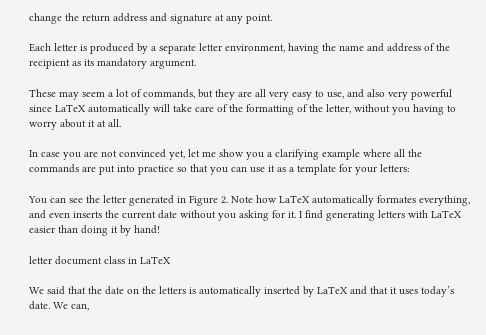change the return address and signature at any point.

Each letter is produced by a separate letter environment, having the name and address of the recipient as its mandatory argument.

These may seem a lot of commands, but they are all very easy to use, and also very powerful since LaTeX automatically will take care of the formatting of the letter, without you having to worry about it at all.

In case you are not convinced yet, let me show you a clarifying example where all the commands are put into practice so that you can use it as a template for your letters:

You can see the letter generated in Figure 2. Note how LaTeX automatically formates everything, and even inserts the current date without you asking for it. I find generating letters with LaTeX easier than doing it by hand!

letter document class in LaTeX

We said that the date on the letters is automatically inserted by LaTeX and that it uses today’s date. We can,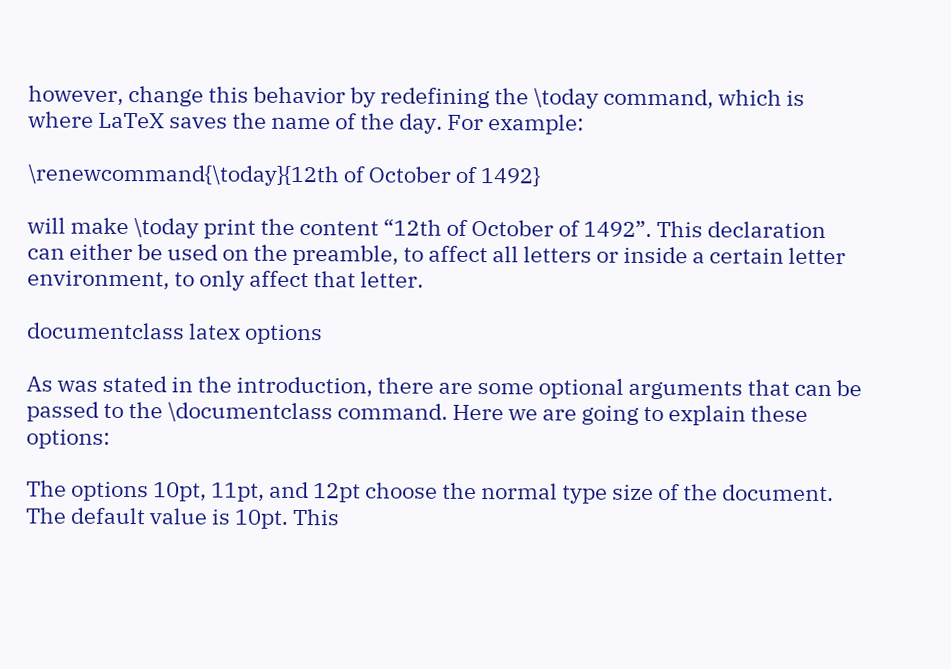however, change this behavior by redefining the \today command, which is where LaTeX saves the name of the day. For example:

\renewcommand{\today}{12th of October of 1492}

will make \today print the content “12th of October of 1492”. This declaration can either be used on the preamble, to affect all letters or inside a certain letter environment, to only affect that letter.

documentclass latex options

As was stated in the introduction, there are some optional arguments that can be passed to the \documentclass command. Here we are going to explain these options:

The options 10pt, 11pt, and 12pt choose the normal type size of the document. The default value is 10pt. This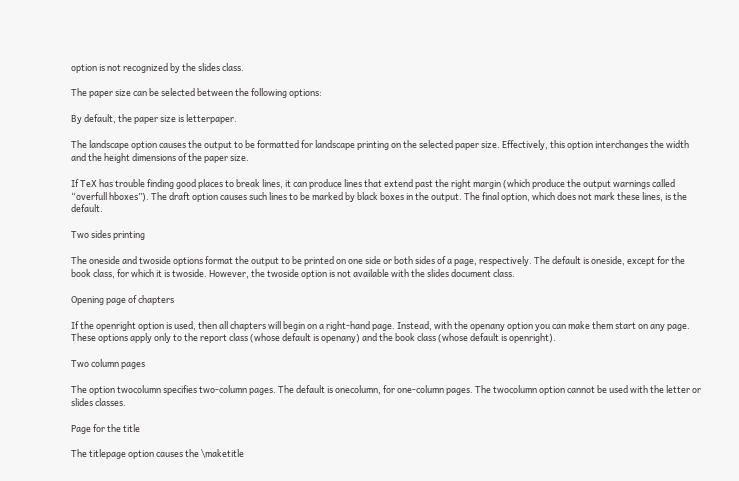option is not recognized by the slides class.

The paper size can be selected between the following options:

By default, the paper size is letterpaper.

The landscape option causes the output to be formatted for landscape printing on the selected paper size. Effectively, this option interchanges the width and the height dimensions of the paper size.

If TeX has trouble finding good places to break lines, it can produce lines that extend past the right margin (which produce the output warnings called “overfull hboxes”). The draft option causes such lines to be marked by black boxes in the output. The final option, which does not mark these lines, is the default.

Two sides printing

The oneside and twoside options format the output to be printed on one side or both sides of a page, respectively. The default is oneside, except for the book class, for which it is twoside. However, the twoside option is not available with the slides document class.

Opening page of chapters

If the openright option is used, then all chapters will begin on a right-hand page. Instead, with the openany option you can make them start on any page. These options apply only to the report class (whose default is openany) and the book class (whose default is openright).

Two column pages

The option twocolumn specifies two-column pages. The default is onecolumn, for one-column pages. The twocolumn option cannot be used with the letter or slides classes.

Page for the title

The titlepage option causes the \maketitle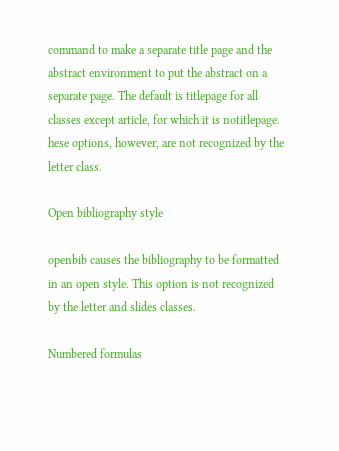command to make a separate title page and the abstract environment to put the abstract on a separate page. The default is titlepage for all classes except article, for which it is notitlepage. hese options, however, are not recognized by the letter class.

Open bibliography style

openbib causes the bibliography to be formatted in an open style. This option is not recognized by the letter and slides classes.

Numbered formulas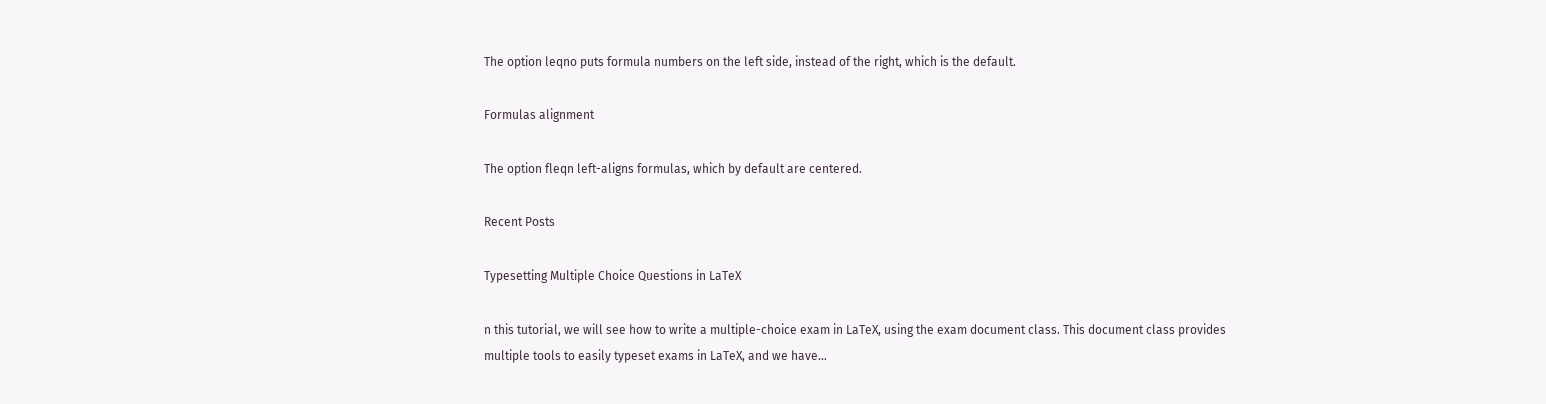The option leqno puts formula numbers on the left side, instead of the right, which is the default.

Formulas alignment

The option fleqn left-aligns formulas, which by default are centered.

Recent Posts

Typesetting Multiple Choice Questions in LaTeX

n this tutorial, we will see how to write a multiple-choice exam in LaTeX, using the exam document class. This document class provides multiple tools to easily typeset exams in LaTeX, and we have...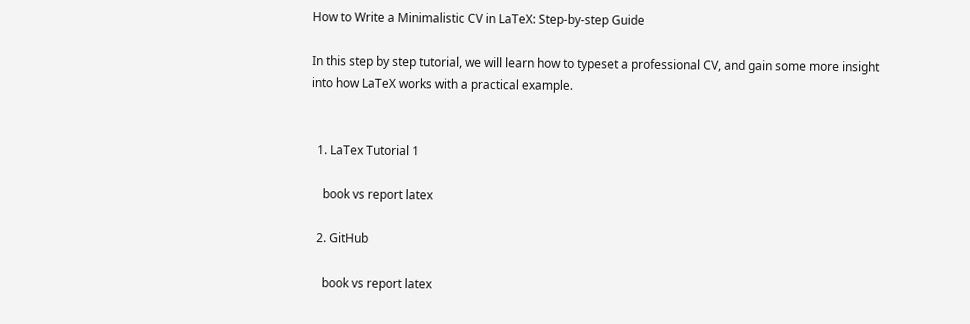How to Write a Minimalistic CV in LaTeX: Step-by-step Guide

In this step by step tutorial, we will learn how to typeset a professional CV, and gain some more insight into how LaTeX works with a practical example.


  1. LaTex Tutorial 1

    book vs report latex

  2. GitHub

    book vs report latex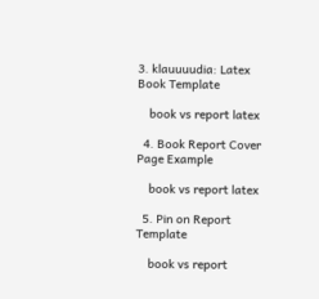3. klauuuudia: Latex Book Template

    book vs report latex

  4. Book Report Cover Page Example

    book vs report latex

  5. Pin on Report Template

    book vs report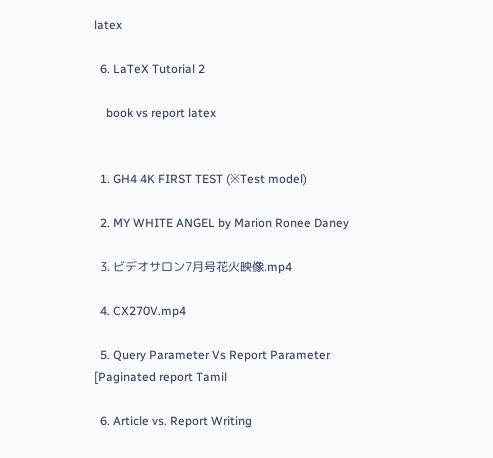latex

  6. LaTeX Tutorial 2

    book vs report latex


  1. GH4 4K FIRST TEST (※Test model)

  2. MY WHITE ANGEL by Marion Ronee Daney

  3. ビデオサロン7月号花火映像.mp4

  4. CX270V.mp4

  5. Query Parameter Vs Report Parameter [Paginated report Tamil

  6. Article vs. Report Writing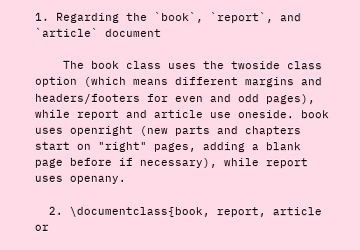1. Regarding the `book`, `report`, and `article` document

    The book class uses the twoside class option (which means different margins and headers/footers for even and odd pages), while report and article use oneside. book uses openright (new parts and chapters start on "right" pages, adding a blank page before if necessary), while report uses openany.

  2. \documentclass{book, report, article or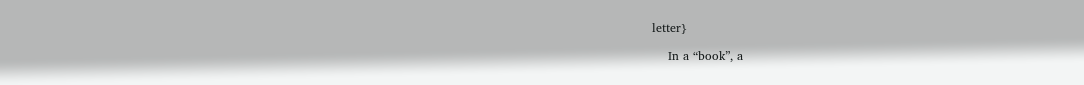letter}

    In a “book”, a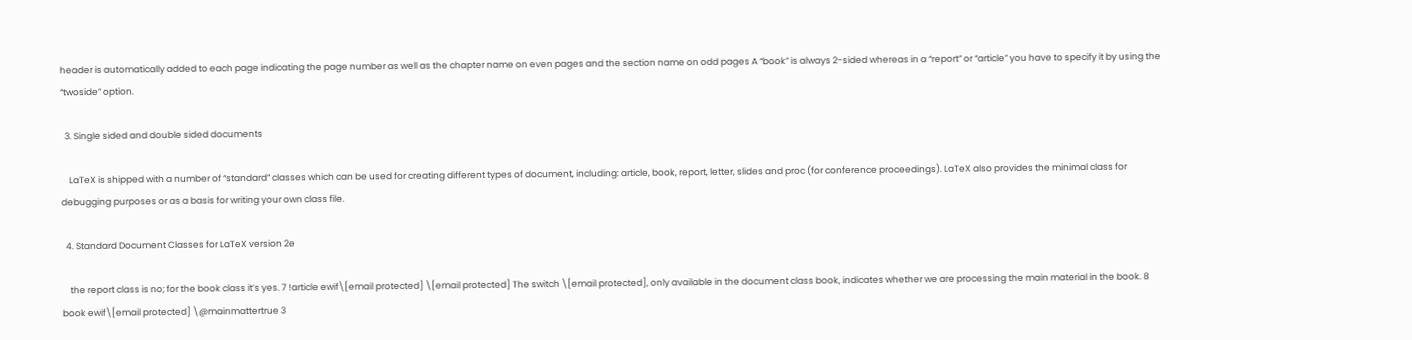header is automatically added to each page indicating the page number as well as the chapter name on even pages and the section name on odd pages A “book” is always 2-sided whereas in a “report” or “article” you have to specify it by using the “twoside” option.

  3. Single sided and double sided documents

    LaTeX is shipped with a number of “standard” classes which can be used for creating different types of document, including: article, book, report, letter, slides and proc (for conference proceedings). LaTeX also provides the minimal class for debugging purposes or as a basis for writing your own class file.

  4. Standard Document Classes for LaTeX version 2e

    the report class is no; for the book class it’s yes. 7 !article ewif\[email protected] \[email protected] The switch \[email protected], only available in the document class book, indicates whether we are processing the main material in the book. 8 book ewif\[email protected] \@mainmattertrue 3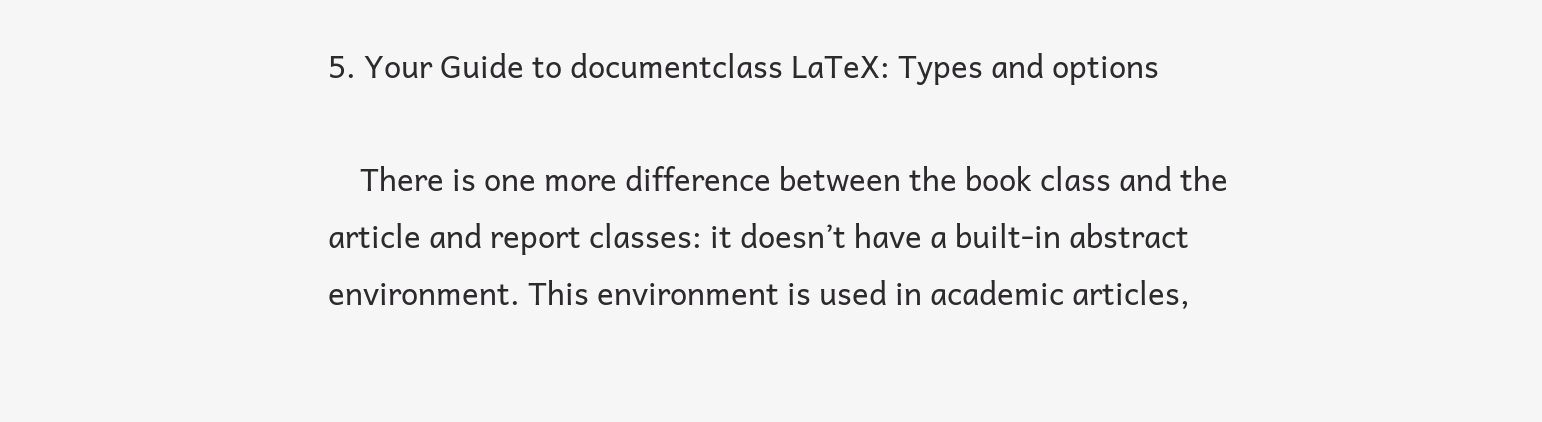5. Your Guide to documentclass LaTeX: Types and options

    There is one more difference between the book class and the article and report classes: it doesn’t have a built-in abstract environment. This environment is used in academic articles,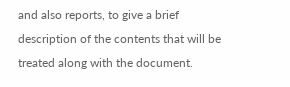and also reports, to give a brief description of the contents that will be treated along with the document.